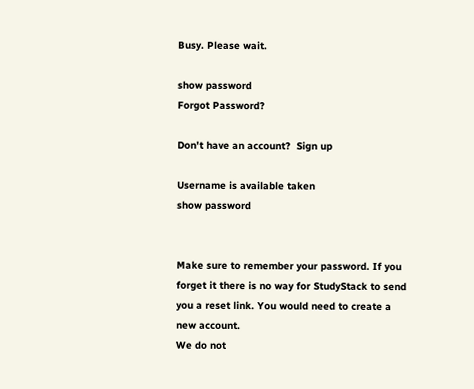Busy. Please wait.

show password
Forgot Password?

Don't have an account?  Sign up

Username is available taken
show password


Make sure to remember your password. If you forget it there is no way for StudyStack to send you a reset link. You would need to create a new account.
We do not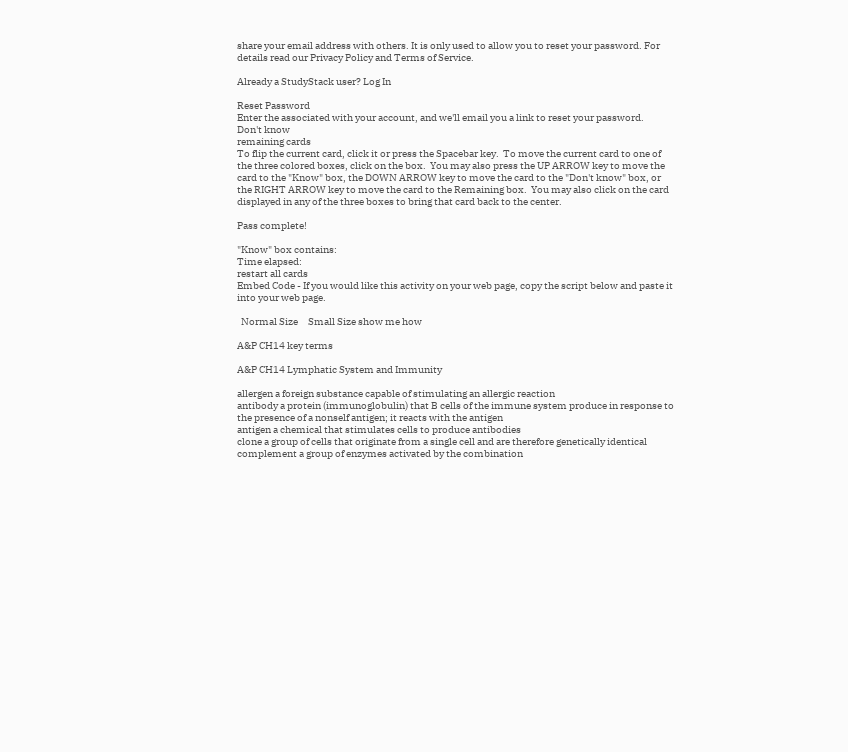share your email address with others. It is only used to allow you to reset your password. For details read our Privacy Policy and Terms of Service.

Already a StudyStack user? Log In

Reset Password
Enter the associated with your account, and we'll email you a link to reset your password.
Don't know
remaining cards
To flip the current card, click it or press the Spacebar key.  To move the current card to one of the three colored boxes, click on the box.  You may also press the UP ARROW key to move the card to the "Know" box, the DOWN ARROW key to move the card to the "Don't know" box, or the RIGHT ARROW key to move the card to the Remaining box.  You may also click on the card displayed in any of the three boxes to bring that card back to the center.

Pass complete!

"Know" box contains:
Time elapsed:
restart all cards
Embed Code - If you would like this activity on your web page, copy the script below and paste it into your web page.

  Normal Size     Small Size show me how

A&P CH14 key terms

A&P CH14 Lymphatic System and Immunity

allergen a foreign substance capable of stimulating an allergic reaction
antibody a protein (immunoglobulin) that B cells of the immune system produce in response to the presence of a nonself antigen; it reacts with the antigen
antigen a chemical that stimulates cells to produce antibodies
clone a group of cells that originate from a single cell and are therefore genetically identical
complement a group of enzymes activated by the combination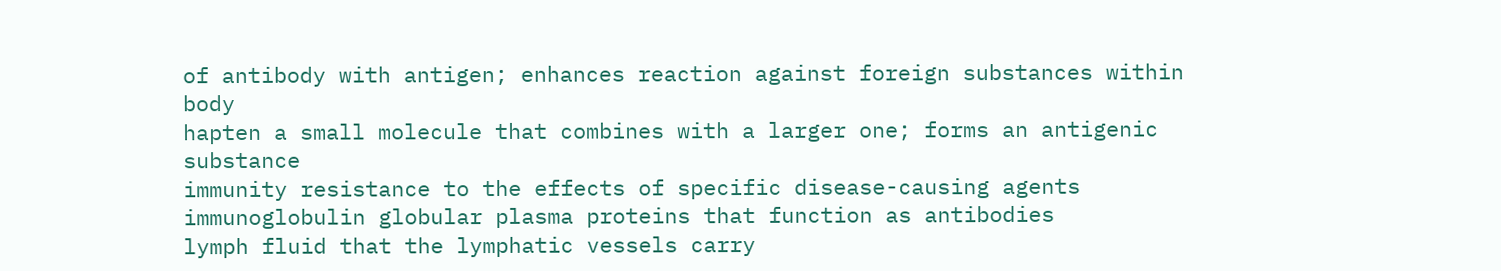of antibody with antigen; enhances reaction against foreign substances within body
hapten a small molecule that combines with a larger one; forms an antigenic substance
immunity resistance to the effects of specific disease-causing agents
immunoglobulin globular plasma proteins that function as antibodies
lymph fluid that the lymphatic vessels carry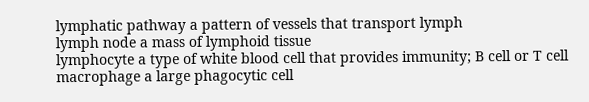lymphatic pathway a pattern of vessels that transport lymph
lymph node a mass of lymphoid tissue
lymphocyte a type of white blood cell that provides immunity; B cell or T cell
macrophage a large phagocytic cell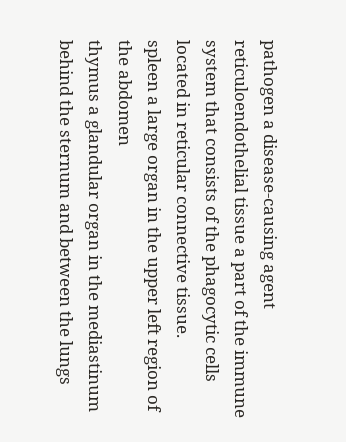pathogen a disease-causing agent
reticuloendothelial tissue a part of the immune system that consists of the phagocytic cells located in reticular connective tissue.
spleen a large organ in the upper left region of the abdomen
thymus a glandular organ in the mediastinum behind the sternum and between the lungs